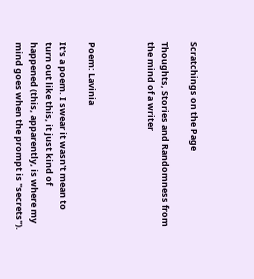Scratchings on the Page

Thoughts, Stories and Randomness from the mind of a writer



Poem: Lavinia

It's a poem. I swear it wasn't mean to turn out like this, it just kind of happened (this, apparently, is where my mind goes when the prompt is "secrets").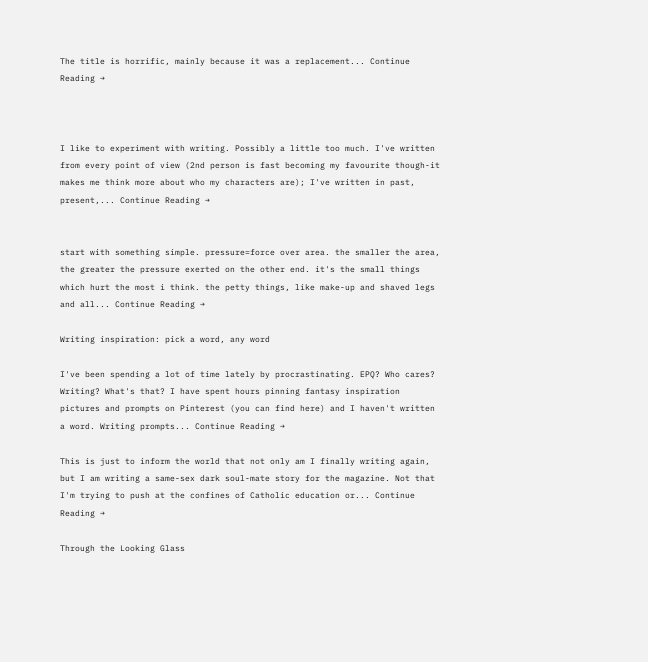The title is horrific, mainly because it was a replacement... Continue Reading →



I like to experiment with writing. Possibly a little too much. I've written from every point of view (2nd person is fast becoming my favourite though-it makes me think more about who my characters are); I've written in past, present,... Continue Reading →


start with something simple. pressure=force over area. the smaller the area, the greater the pressure exerted on the other end. it's the small things which hurt the most i think. the petty things, like make-up and shaved legs and all... Continue Reading →

Writing inspiration: pick a word, any word

I've been spending a lot of time lately by procrastinating. EPQ? Who cares? Writing? What's that? I have spent hours pinning fantasy inspiration pictures and prompts on Pinterest (you can find here) and I haven't written a word. Writing prompts... Continue Reading →

This is just to inform the world that not only am I finally writing again, but I am writing a same-sex dark soul-mate story for the magazine. Not that I'm trying to push at the confines of Catholic education or... Continue Reading →

Through the Looking Glass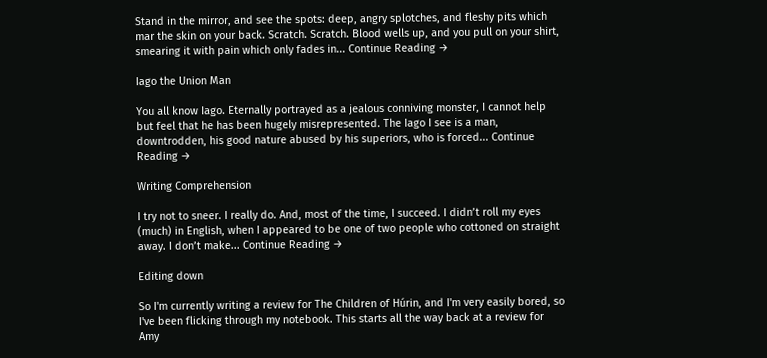Stand in the mirror, and see the spots: deep, angry splotches, and fleshy pits which mar the skin on your back. Scratch. Scratch. Blood wells up, and you pull on your shirt, smearing it with pain which only fades in... Continue Reading →

Iago the Union Man

You all know Iago. Eternally portrayed as a jealous conniving monster, I cannot help but feel that he has been hugely misrepresented. The Iago I see is a man, downtrodden, his good nature abused by his superiors, who is forced... Continue Reading →

Writing Comprehension

I try not to sneer. I really do. And, most of the time, I succeed. I didn’t roll my eyes (much) in English, when I appeared to be one of two people who cottoned on straight away. I don’t make... Continue Reading →

Editing down

So I'm currently writing a review for The Children of Húrin, and I'm very easily bored, so I've been flicking through my notebook. This starts all the way back at a review for Amy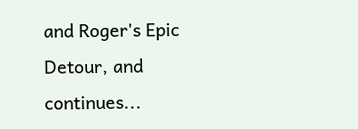and Roger's Epic Detour, and continues...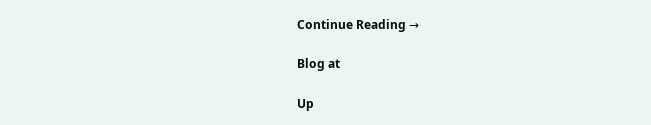Continue Reading →

Blog at

Up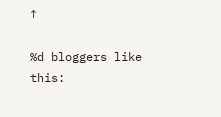↑

%d bloggers like this: